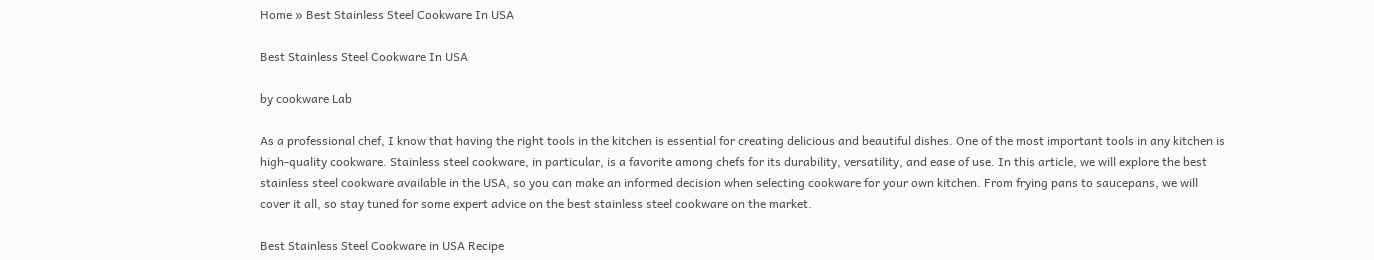Home » Best Stainless Steel Cookware In USA

Best Stainless Steel Cookware In USA

by cookware Lab

As a professional chef, I know that having the right tools in the kitchen is essential for creating delicious and beautiful dishes. One of the most important tools in any kitchen is high-quality cookware. Stainless steel cookware, in particular, is a favorite among chefs for its durability, versatility, and ease of use. In this article, we will explore the best stainless steel cookware available in the USA, so you can make an informed decision when selecting cookware for your own kitchen. From frying pans to saucepans, we will cover it all, so stay tuned for some expert advice on the best stainless steel cookware on the market.

Best Stainless Steel Cookware in USA Recipe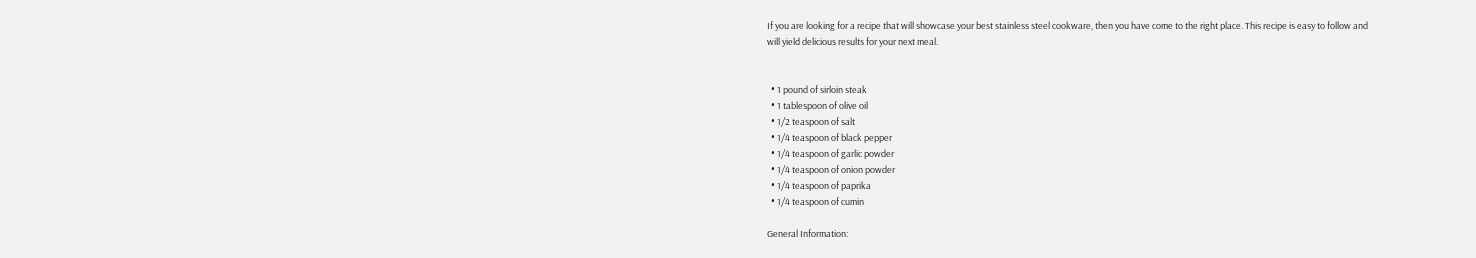If you are looking for a recipe that will showcase your best stainless steel cookware, then you have come to the right place. This recipe is easy to follow and will yield delicious results for your next meal.


  • 1 pound of sirloin steak
  • 1 tablespoon of olive oil
  • 1/2 teaspoon of salt
  • 1/4 teaspoon of black pepper
  • 1/4 teaspoon of garlic powder
  • 1/4 teaspoon of onion powder
  • 1/4 teaspoon of paprika
  • 1/4 teaspoon of cumin

General Information: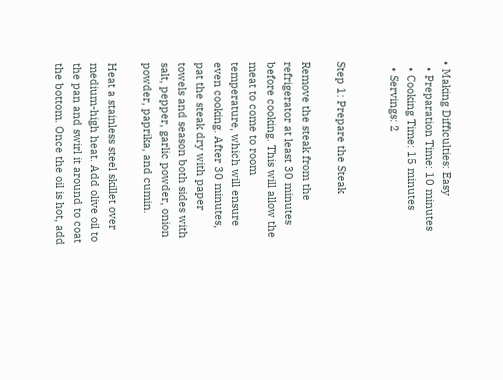• Making Difficulties: Easy
  • Preparation Time: 10 minutes
  • Cooking Time: 15 minutes
  • Servings: 2


Step 1: Prepare the Steak

Remove the steak from the refrigerator at least 30 minutes before cooking. This will allow the meat to come to room temperature, which will ensure even cooking. After 30 minutes, pat the steak dry with paper towels and season both sides with salt, pepper, garlic powder, onion powder, paprika, and cumin.

Heat a stainless steel skillet over medium-high heat. Add olive oil to the pan and swirl it around to coat the bottom. Once the oil is hot, add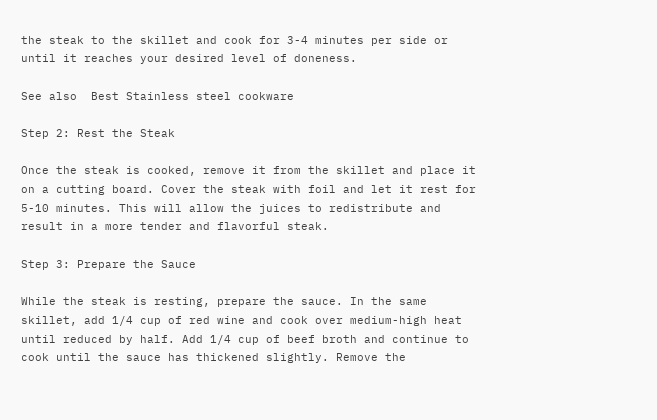the steak to the skillet and cook for 3-4 minutes per side or until it reaches your desired level of doneness.

See also  Best Stainless steel cookware

Step 2: Rest the Steak

Once the steak is cooked, remove it from the skillet and place it on a cutting board. Cover the steak with foil and let it rest for 5-10 minutes. This will allow the juices to redistribute and result in a more tender and flavorful steak.

Step 3: Prepare the Sauce

While the steak is resting, prepare the sauce. In the same skillet, add 1/4 cup of red wine and cook over medium-high heat until reduced by half. Add 1/4 cup of beef broth and continue to cook until the sauce has thickened slightly. Remove the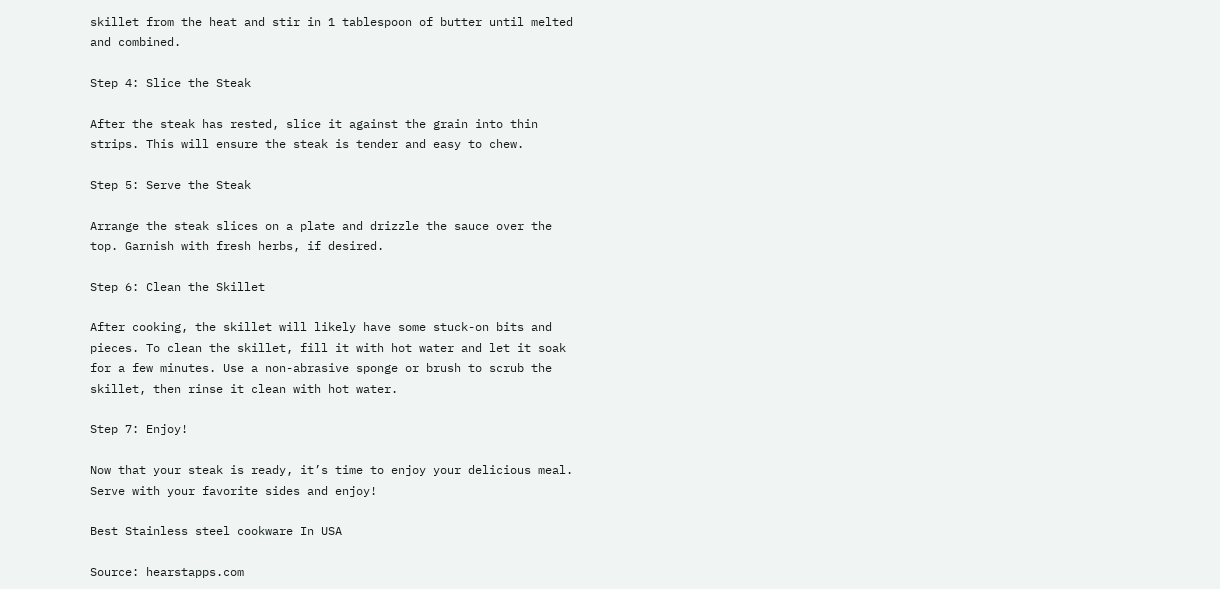skillet from the heat and stir in 1 tablespoon of butter until melted and combined.

Step 4: Slice the Steak

After the steak has rested, slice it against the grain into thin strips. This will ensure the steak is tender and easy to chew.

Step 5: Serve the Steak

Arrange the steak slices on a plate and drizzle the sauce over the top. Garnish with fresh herbs, if desired.

Step 6: Clean the Skillet

After cooking, the skillet will likely have some stuck-on bits and pieces. To clean the skillet, fill it with hot water and let it soak for a few minutes. Use a non-abrasive sponge or brush to scrub the skillet, then rinse it clean with hot water.

Step 7: Enjoy!

Now that your steak is ready, it’s time to enjoy your delicious meal. Serve with your favorite sides and enjoy!

Best Stainless steel cookware In USA

Source: hearstapps.com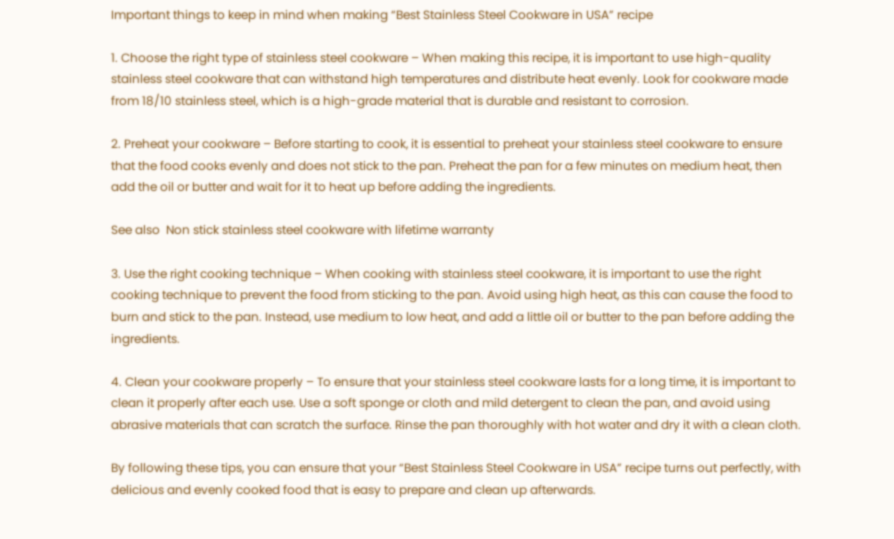Important things to keep in mind when making “Best Stainless Steel Cookware in USA” recipe

1. Choose the right type of stainless steel cookware – When making this recipe, it is important to use high-quality stainless steel cookware that can withstand high temperatures and distribute heat evenly. Look for cookware made from 18/10 stainless steel, which is a high-grade material that is durable and resistant to corrosion.

2. Preheat your cookware – Before starting to cook, it is essential to preheat your stainless steel cookware to ensure that the food cooks evenly and does not stick to the pan. Preheat the pan for a few minutes on medium heat, then add the oil or butter and wait for it to heat up before adding the ingredients.

See also  Non stick stainless steel cookware with lifetime warranty

3. Use the right cooking technique – When cooking with stainless steel cookware, it is important to use the right cooking technique to prevent the food from sticking to the pan. Avoid using high heat, as this can cause the food to burn and stick to the pan. Instead, use medium to low heat, and add a little oil or butter to the pan before adding the ingredients.

4. Clean your cookware properly – To ensure that your stainless steel cookware lasts for a long time, it is important to clean it properly after each use. Use a soft sponge or cloth and mild detergent to clean the pan, and avoid using abrasive materials that can scratch the surface. Rinse the pan thoroughly with hot water and dry it with a clean cloth.

By following these tips, you can ensure that your “Best Stainless Steel Cookware in USA” recipe turns out perfectly, with delicious and evenly cooked food that is easy to prepare and clean up afterwards.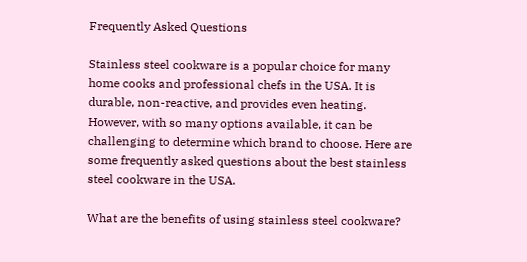Frequently Asked Questions

Stainless steel cookware is a popular choice for many home cooks and professional chefs in the USA. It is durable, non-reactive, and provides even heating. However, with so many options available, it can be challenging to determine which brand to choose. Here are some frequently asked questions about the best stainless steel cookware in the USA.

What are the benefits of using stainless steel cookware?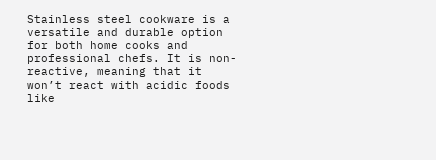Stainless steel cookware is a versatile and durable option for both home cooks and professional chefs. It is non-reactive, meaning that it won’t react with acidic foods like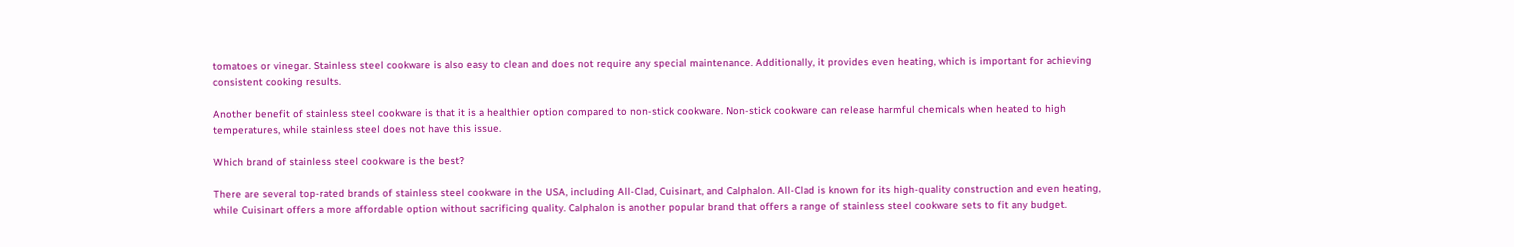tomatoes or vinegar. Stainless steel cookware is also easy to clean and does not require any special maintenance. Additionally, it provides even heating, which is important for achieving consistent cooking results.

Another benefit of stainless steel cookware is that it is a healthier option compared to non-stick cookware. Non-stick cookware can release harmful chemicals when heated to high temperatures, while stainless steel does not have this issue.

Which brand of stainless steel cookware is the best?

There are several top-rated brands of stainless steel cookware in the USA, including All-Clad, Cuisinart, and Calphalon. All-Clad is known for its high-quality construction and even heating, while Cuisinart offers a more affordable option without sacrificing quality. Calphalon is another popular brand that offers a range of stainless steel cookware sets to fit any budget.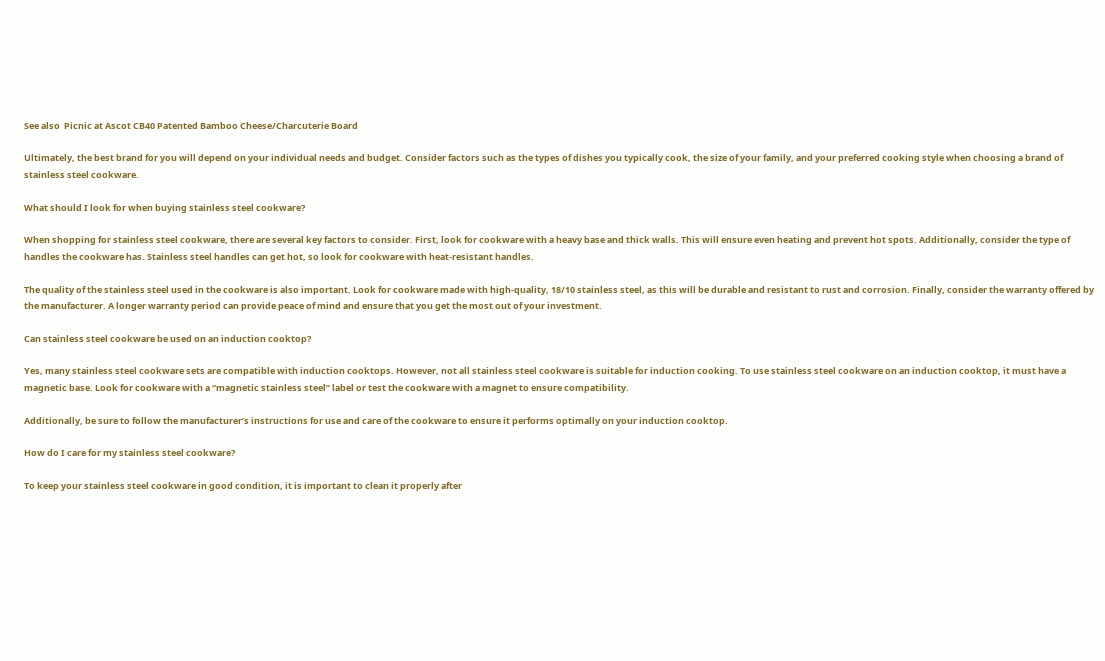See also  Picnic at Ascot CB40 Patented Bamboo Cheese/Charcuterie Board

Ultimately, the best brand for you will depend on your individual needs and budget. Consider factors such as the types of dishes you typically cook, the size of your family, and your preferred cooking style when choosing a brand of stainless steel cookware.

What should I look for when buying stainless steel cookware?

When shopping for stainless steel cookware, there are several key factors to consider. First, look for cookware with a heavy base and thick walls. This will ensure even heating and prevent hot spots. Additionally, consider the type of handles the cookware has. Stainless steel handles can get hot, so look for cookware with heat-resistant handles.

The quality of the stainless steel used in the cookware is also important. Look for cookware made with high-quality, 18/10 stainless steel, as this will be durable and resistant to rust and corrosion. Finally, consider the warranty offered by the manufacturer. A longer warranty period can provide peace of mind and ensure that you get the most out of your investment.

Can stainless steel cookware be used on an induction cooktop?

Yes, many stainless steel cookware sets are compatible with induction cooktops. However, not all stainless steel cookware is suitable for induction cooking. To use stainless steel cookware on an induction cooktop, it must have a magnetic base. Look for cookware with a “magnetic stainless steel” label or test the cookware with a magnet to ensure compatibility.

Additionally, be sure to follow the manufacturer’s instructions for use and care of the cookware to ensure it performs optimally on your induction cooktop.

How do I care for my stainless steel cookware?

To keep your stainless steel cookware in good condition, it is important to clean it properly after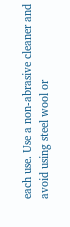each use. Use a non-abrasive cleaner and avoid using steel wool or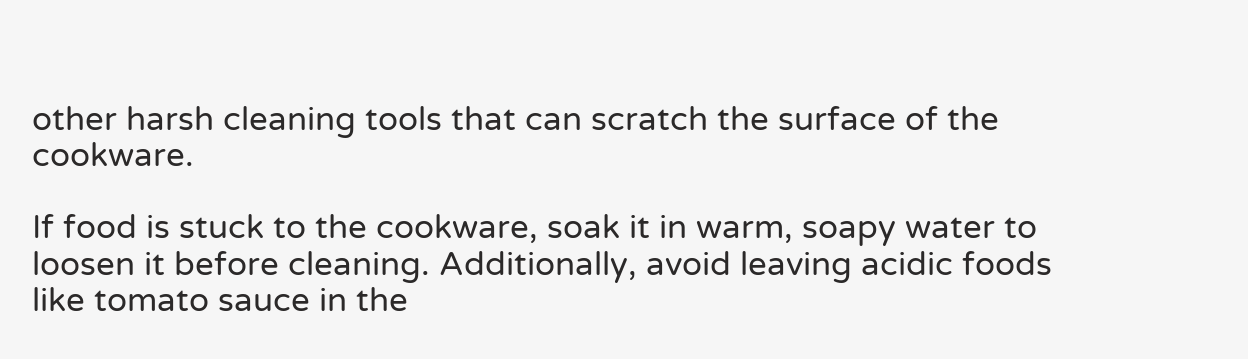other harsh cleaning tools that can scratch the surface of the cookware.

If food is stuck to the cookware, soak it in warm, soapy water to loosen it before cleaning. Additionally, avoid leaving acidic foods like tomato sauce in the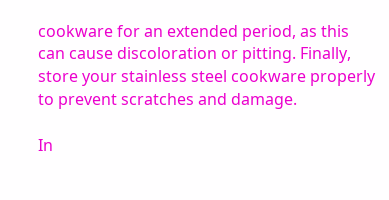cookware for an extended period, as this can cause discoloration or pitting. Finally, store your stainless steel cookware properly to prevent scratches and damage.

In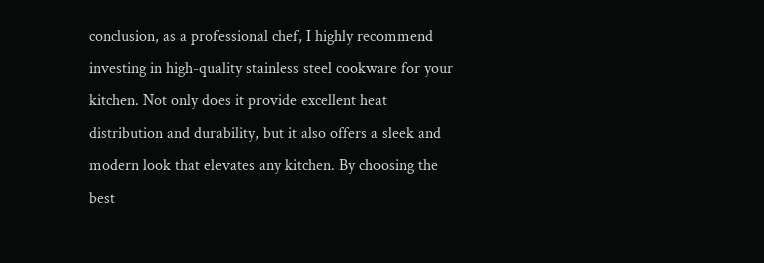conclusion, as a professional chef, I highly recommend investing in high-quality stainless steel cookware for your kitchen. Not only does it provide excellent heat distribution and durability, but it also offers a sleek and modern look that elevates any kitchen. By choosing the best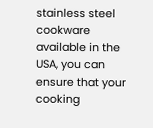stainless steel cookware available in the USA, you can ensure that your cooking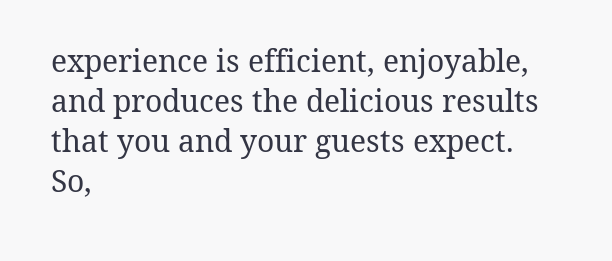experience is efficient, enjoyable, and produces the delicious results that you and your guests expect. So,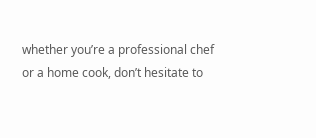whether you’re a professional chef or a home cook, don’t hesitate to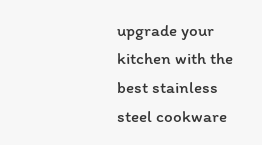upgrade your kitchen with the best stainless steel cookware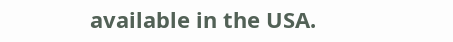available in the USA.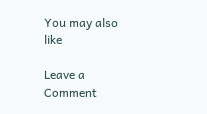You may also like

Leave a Comment